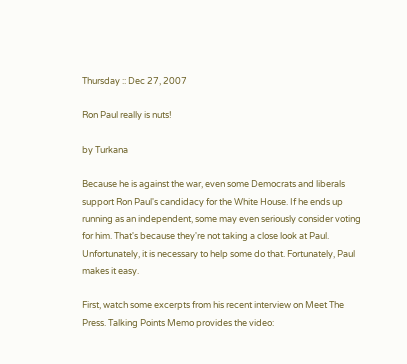Thursday :: Dec 27, 2007

Ron Paul really is nuts!

by Turkana

Because he is against the war, even some Democrats and liberals support Ron Paul's candidacy for the White House. If he ends up running as an independent, some may even seriously consider voting for him. That's because they're not taking a close look at Paul. Unfortunately, it is necessary to help some do that. Fortunately, Paul makes it easy.

First, watch some excerpts from his recent interview on Meet The Press. Talking Points Memo provides the video: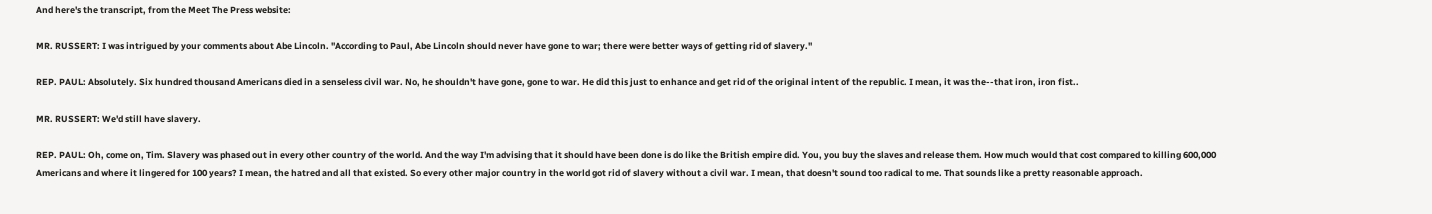And here's the transcript, from the Meet The Press website:

MR. RUSSERT: I was intrigued by your comments about Abe Lincoln. "According to Paul, Abe Lincoln should never have gone to war; there were better ways of getting rid of slavery."

REP. PAUL: Absolutely. Six hundred thousand Americans died in a senseless civil war. No, he shouldn't have gone, gone to war. He did this just to enhance and get rid of the original intent of the republic. I mean, it was the--that iron, iron fist..

MR. RUSSERT: We'd still have slavery.

REP. PAUL: Oh, come on, Tim. Slavery was phased out in every other country of the world. And the way I'm advising that it should have been done is do like the British empire did. You, you buy the slaves and release them. How much would that cost compared to killing 600,000 Americans and where it lingered for 100 years? I mean, the hatred and all that existed. So every other major country in the world got rid of slavery without a civil war. I mean, that doesn't sound too radical to me. That sounds like a pretty reasonable approach.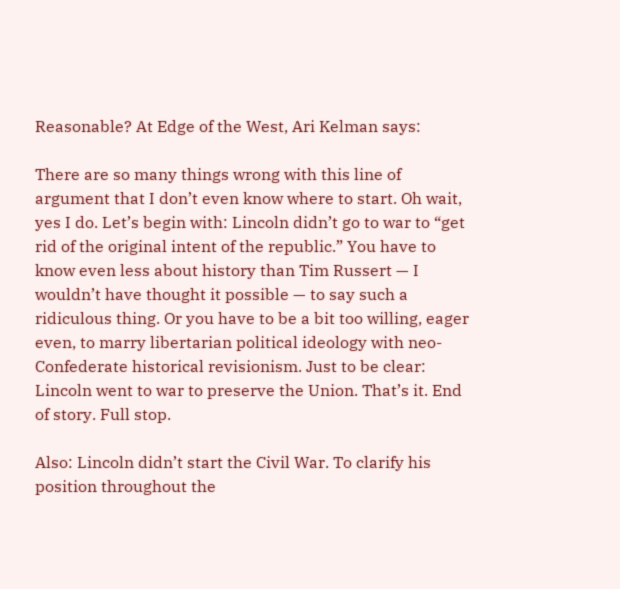Reasonable? At Edge of the West, Ari Kelman says:

There are so many things wrong with this line of argument that I don’t even know where to start. Oh wait, yes I do. Let’s begin with: Lincoln didn’t go to war to “get rid of the original intent of the republic.” You have to know even less about history than Tim Russert — I wouldn’t have thought it possible — to say such a ridiculous thing. Or you have to be a bit too willing, eager even, to marry libertarian political ideology with neo-Confederate historical revisionism. Just to be clear: Lincoln went to war to preserve the Union. That’s it. End of story. Full stop.

Also: Lincoln didn’t start the Civil War. To clarify his position throughout the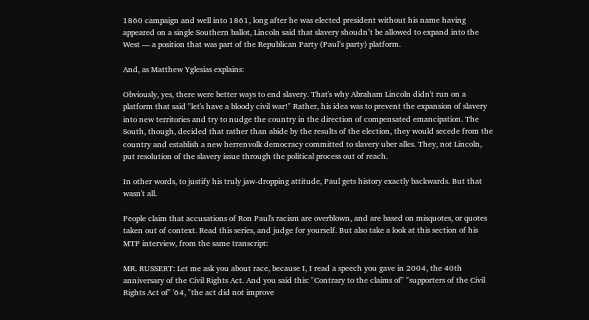1860 campaign and well into 1861, long after he was elected president without his name having appeared on a single Southern ballot, Lincoln said that slavery shoudn’t be allowed to expand into the West — a position that was part of the Republican Party (Paul’s party) platform.

And, as Matthew Yglesias explains:

Obviously, yes, there were better ways to end slavery. That's why Abraham Lincoln didn't run on a platform that said "let's have a bloody civil war!" Rather, his idea was to prevent the expansion of slavery into new territories and try to nudge the country in the direction of compensated emancipation. The South, though, decided that rather than abide by the results of the election, they would secede from the country and establish a new herrenvolk democracy committed to slavery uber alles. They, not Lincoln, put resolution of the slavery issue through the political process out of reach.

In other words, to justify his truly jaw-dropping attitude, Paul gets history exactly backwards. But that wasn't all.

People claim that accusations of Ron Paul's racism are overblown, and are based on misquotes, or quotes taken out of context. Read this series, and judge for yourself. But also take a look at this section of his MTP interview, from the same transcript:

MR. RUSSERT: Let me ask you about race, because I, I read a speech you gave in 2004, the 40th anniversary of the Civil Rights Act. And you said this: "Contrary to the claims of" "supporters of the Civil Rights Act of" '64, "the act did not improve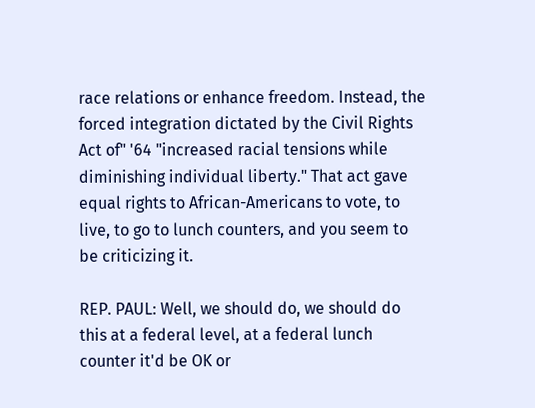race relations or enhance freedom. Instead, the forced integration dictated by the Civil Rights Act of" '64 "increased racial tensions while diminishing individual liberty." That act gave equal rights to African-Americans to vote, to live, to go to lunch counters, and you seem to be criticizing it.

REP. PAUL: Well, we should do, we should do this at a federal level, at a federal lunch counter it'd be OK or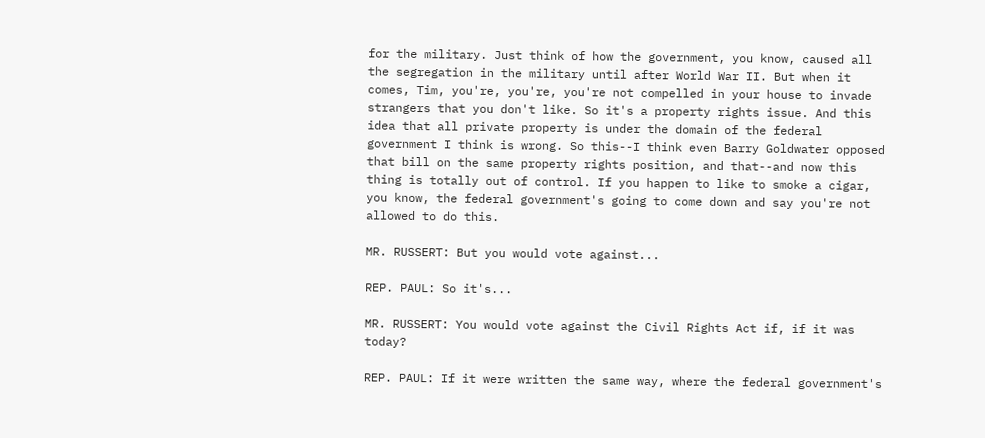for the military. Just think of how the government, you know, caused all the segregation in the military until after World War II. But when it comes, Tim, you're, you're, you're not compelled in your house to invade strangers that you don't like. So it's a property rights issue. And this idea that all private property is under the domain of the federal government I think is wrong. So this--I think even Barry Goldwater opposed that bill on the same property rights position, and that--and now this thing is totally out of control. If you happen to like to smoke a cigar, you know, the federal government's going to come down and say you're not allowed to do this.

MR. RUSSERT: But you would vote against...

REP. PAUL: So it's...

MR. RUSSERT: You would vote against the Civil Rights Act if, if it was today?

REP. PAUL: If it were written the same way, where the federal government's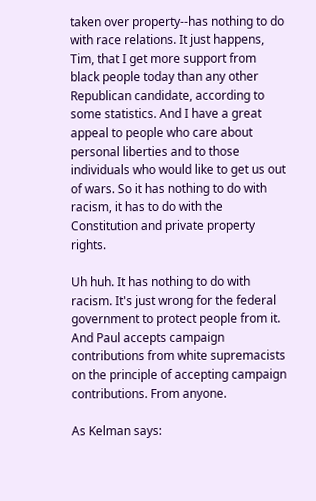taken over property--has nothing to do with race relations. It just happens, Tim, that I get more support from black people today than any other Republican candidate, according to some statistics. And I have a great appeal to people who care about personal liberties and to those individuals who would like to get us out of wars. So it has nothing to do with racism, it has to do with the Constitution and private property rights.

Uh huh. It has nothing to do with racism. It's just wrong for the federal government to protect people from it. And Paul accepts campaign contributions from white supremacists on the principle of accepting campaign contributions. From anyone.

As Kelman says: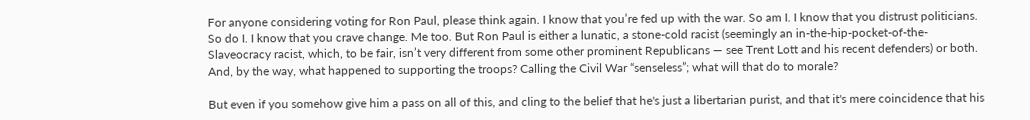For anyone considering voting for Ron Paul, please think again. I know that you’re fed up with the war. So am I. I know that you distrust politicians. So do I. I know that you crave change. Me too. But Ron Paul is either a lunatic, a stone-cold racist (seemingly an in-the-hip-pocket-of-the-Slaveocracy racist, which, to be fair, isn’t very different from some other prominent Republicans — see Trent Lott and his recent defenders) or both. And, by the way, what happened to supporting the troops? Calling the Civil War “senseless”; what will that do to morale?

But even if you somehow give him a pass on all of this, and cling to the belief that he's just a libertarian purist, and that it's mere coincidence that his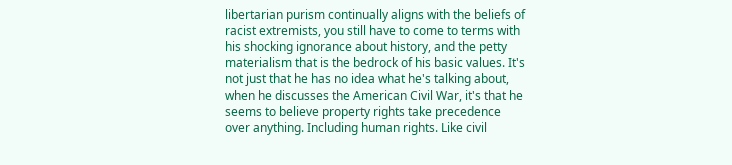libertarian purism continually aligns with the beliefs of racist extremists, you still have to come to terms with his shocking ignorance about history, and the petty materialism that is the bedrock of his basic values. It's not just that he has no idea what he's talking about, when he discusses the American Civil War, it's that he seems to believe property rights take precedence over anything. Including human rights. Like civil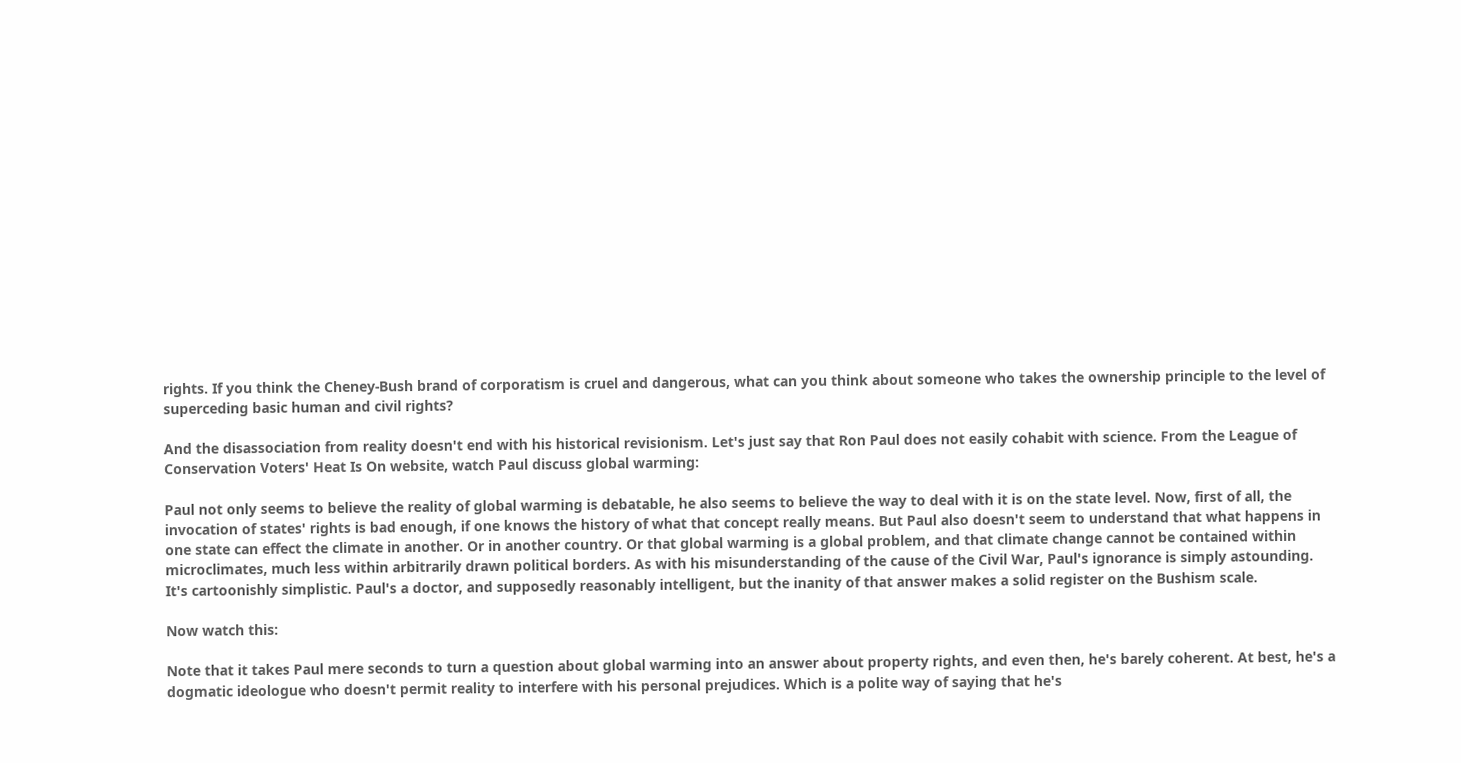rights. If you think the Cheney-Bush brand of corporatism is cruel and dangerous, what can you think about someone who takes the ownership principle to the level of superceding basic human and civil rights?

And the disassociation from reality doesn't end with his historical revisionism. Let's just say that Ron Paul does not easily cohabit with science. From the League of Conservation Voters' Heat Is On website, watch Paul discuss global warming:

Paul not only seems to believe the reality of global warming is debatable, he also seems to believe the way to deal with it is on the state level. Now, first of all, the invocation of states' rights is bad enough, if one knows the history of what that concept really means. But Paul also doesn't seem to understand that what happens in one state can effect the climate in another. Or in another country. Or that global warming is a global problem, and that climate change cannot be contained within microclimates, much less within arbitrarily drawn political borders. As with his misunderstanding of the cause of the Civil War, Paul's ignorance is simply astounding. It's cartoonishly simplistic. Paul's a doctor, and supposedly reasonably intelligent, but the inanity of that answer makes a solid register on the Bushism scale.

Now watch this:

Note that it takes Paul mere seconds to turn a question about global warming into an answer about property rights, and even then, he's barely coherent. At best, he's a dogmatic ideologue who doesn't permit reality to interfere with his personal prejudices. Which is a polite way of saying that he's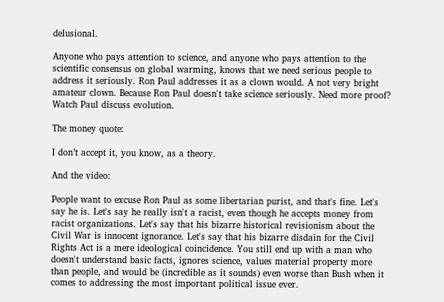delusional.

Anyone who pays attention to science, and anyone who pays attention to the scientific consensus on global warming, knows that we need serious people to address it seriously. Ron Paul addresses it as a clown would. A not very bright amateur clown. Because Ron Paul doesn't take science seriously. Need more proof? Watch Paul discuss evolution.

The money quote:

I don’t accept it, you know, as a theory.

And the video:

People want to excuse Ron Paul as some libertarian purist, and that's fine. Let's say he is. Let's say he really isn't a racist, even though he accepts money from racist organizations. Let's say that his bizarre historical revisionism about the Civil War is innocent ignorance. Let's say that his bizarre disdain for the Civil Rights Act is a mere ideological coincidence. You still end up with a man who doesn't understand basic facts, ignores science, values material property more than people, and would be (incredible as it sounds) even worse than Bush when it comes to addressing the most important political issue ever.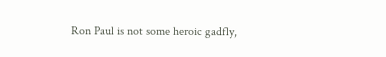Ron Paul is not some heroic gadfly,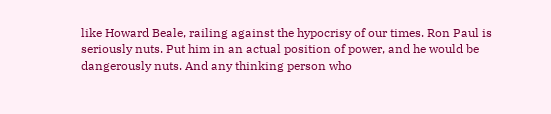like Howard Beale, railing against the hypocrisy of our times. Ron Paul is seriously nuts. Put him in an actual position of power, and he would be dangerously nuts. And any thinking person who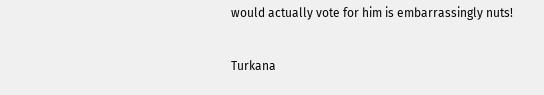would actually vote for him is embarrassingly nuts!

Turkana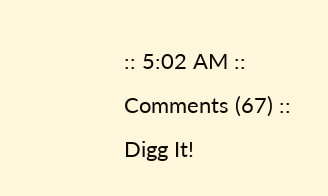:: 5:02 AM :: Comments (67) :: Digg It!